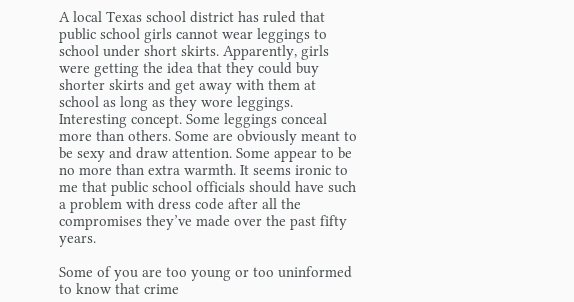A local Texas school district has ruled that public school girls cannot wear leggings to school under short skirts. Apparently, girls were getting the idea that they could buy shorter skirts and get away with them at school as long as they wore leggings. Interesting concept. Some leggings conceal more than others. Some are obviously meant to be sexy and draw attention. Some appear to be no more than extra warmth. It seems ironic to me that public school officials should have such a problem with dress code after all the compromises they’ve made over the past fifty years.

Some of you are too young or too uninformed to know that crime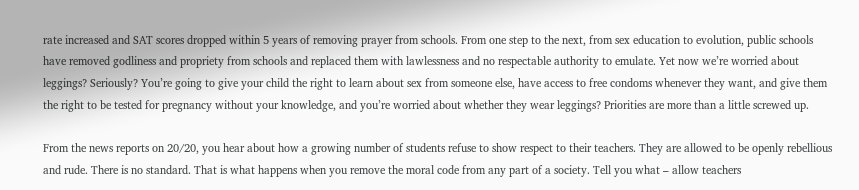rate increased and SAT scores dropped within 5 years of removing prayer from schools. From one step to the next, from sex education to evolution, public schools have removed godliness and propriety from schools and replaced them with lawlessness and no respectable authority to emulate. Yet now we’re worried about leggings? Seriously? You’re going to give your child the right to learn about sex from someone else, have access to free condoms whenever they want, and give them the right to be tested for pregnancy without your knowledge, and you’re worried about whether they wear leggings? Priorities are more than a little screwed up.

From the news reports on 20/20, you hear about how a growing number of students refuse to show respect to their teachers. They are allowed to be openly rebellious and rude. There is no standard. That is what happens when you remove the moral code from any part of a society. Tell you what – allow teachers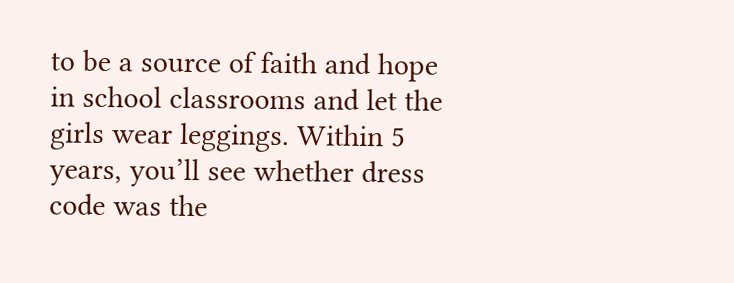to be a source of faith and hope in school classrooms and let the girls wear leggings. Within 5 years, you’ll see whether dress code was the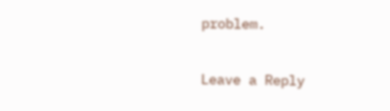problem.

Leave a Reply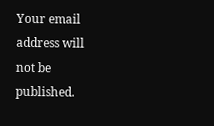Your email address will not be published.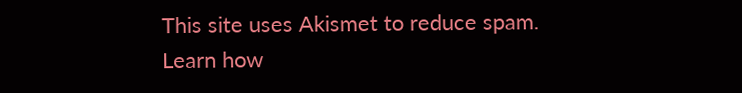This site uses Akismet to reduce spam. Learn how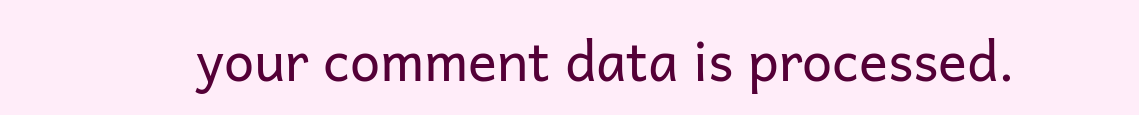your comment data is processed.